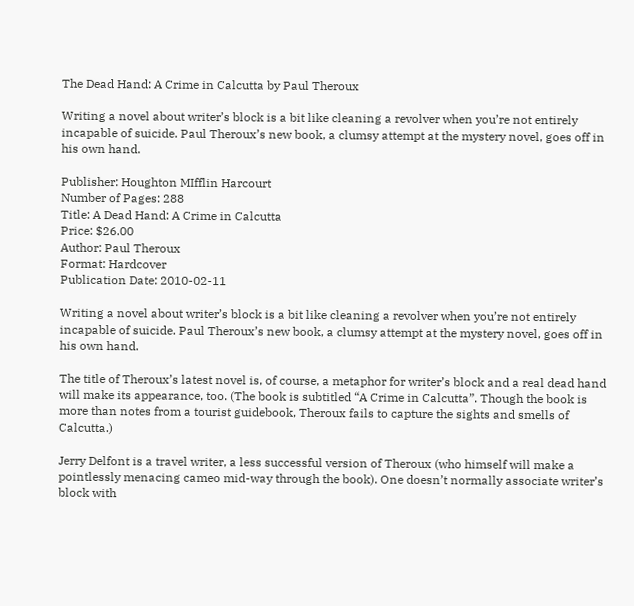The Dead Hand: A Crime in Calcutta by Paul Theroux

Writing a novel about writer’s block is a bit like cleaning a revolver when you’re not entirely incapable of suicide. Paul Theroux’s new book, a clumsy attempt at the mystery novel, goes off in his own hand.

Publisher: Houghton MIfflin Harcourt
Number of Pages: 288
Title: A Dead Hand: A Crime in Calcutta
Price: $26.00
Author: Paul Theroux
Format: Hardcover
Publication Date: 2010-02-11

Writing a novel about writer’s block is a bit like cleaning a revolver when you’re not entirely incapable of suicide. Paul Theroux’s new book, a clumsy attempt at the mystery novel, goes off in his own hand.

The title of Theroux’s latest novel is, of course, a metaphor for writer’s block and a real dead hand will make its appearance, too. (The book is subtitled “A Crime in Calcutta”. Though the book is more than notes from a tourist guidebook, Theroux fails to capture the sights and smells of Calcutta.)

Jerry Delfont is a travel writer, a less successful version of Theroux (who himself will make a pointlessly menacing cameo mid-way through the book). One doesn’t normally associate writer’s block with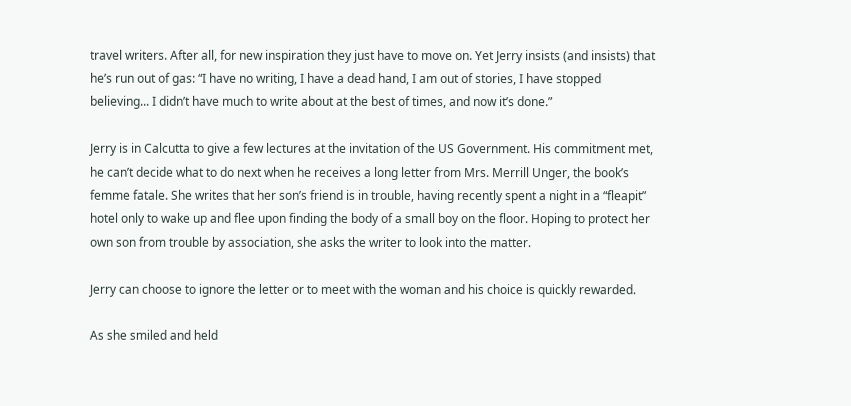travel writers. After all, for new inspiration they just have to move on. Yet Jerry insists (and insists) that he’s run out of gas: “I have no writing, I have a dead hand, I am out of stories, I have stopped believing... I didn’t have much to write about at the best of times, and now it’s done.”

Jerry is in Calcutta to give a few lectures at the invitation of the US Government. His commitment met, he can’t decide what to do next when he receives a long letter from Mrs. Merrill Unger, the book’s femme fatale. She writes that her son’s friend is in trouble, having recently spent a night in a “fleapit” hotel only to wake up and flee upon finding the body of a small boy on the floor. Hoping to protect her own son from trouble by association, she asks the writer to look into the matter.

Jerry can choose to ignore the letter or to meet with the woman and his choice is quickly rewarded.

As she smiled and held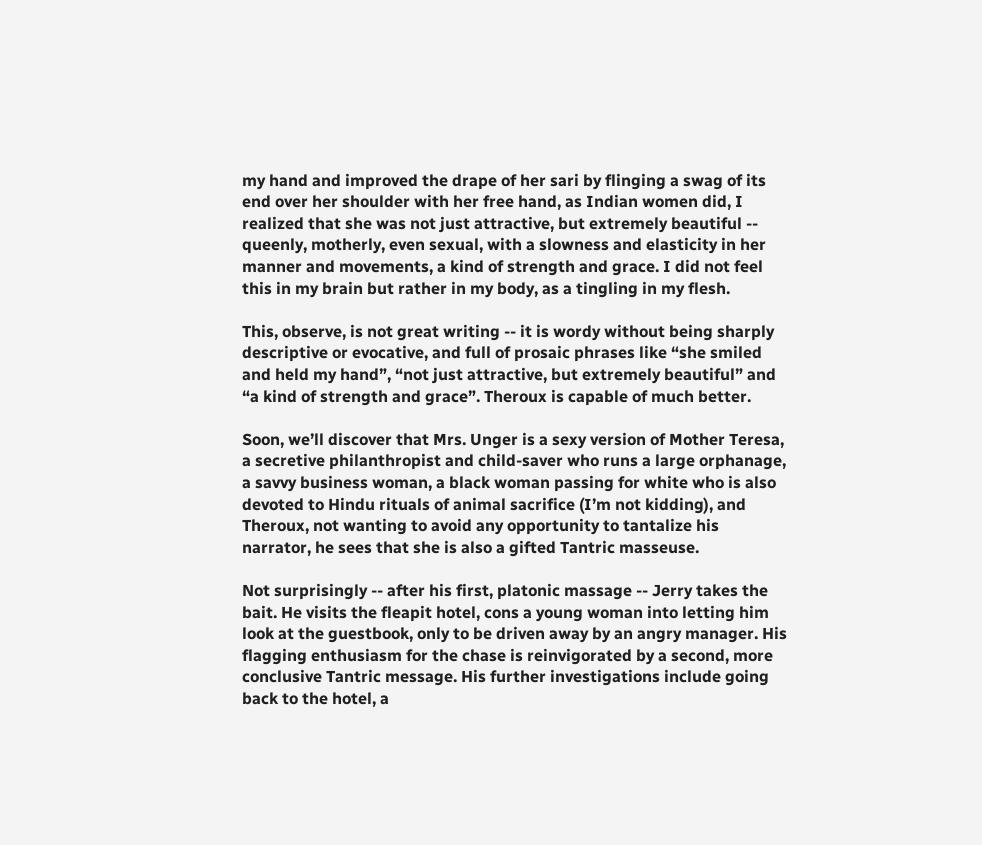my hand and improved the drape of her sari by flinging a swag of its end over her shoulder with her free hand, as Indian women did, I realized that she was not just attractive, but extremely beautiful -- queenly, motherly, even sexual, with a slowness and elasticity in her manner and movements, a kind of strength and grace. I did not feel this in my brain but rather in my body, as a tingling in my flesh.

This, observe, is not great writing -- it is wordy without being sharply descriptive or evocative, and full of prosaic phrases like “she smiled and held my hand”, “not just attractive, but extremely beautiful” and “a kind of strength and grace”. Theroux is capable of much better.

Soon, we’ll discover that Mrs. Unger is a sexy version of Mother Teresa, a secretive philanthropist and child-saver who runs a large orphanage, a savvy business woman, a black woman passing for white who is also devoted to Hindu rituals of animal sacrifice (I’m not kidding), and Theroux, not wanting to avoid any opportunity to tantalize his narrator, he sees that she is also a gifted Tantric masseuse.

Not surprisingly -- after his first, platonic massage -- Jerry takes the bait. He visits the fleapit hotel, cons a young woman into letting him look at the guestbook, only to be driven away by an angry manager. His flagging enthusiasm for the chase is reinvigorated by a second, more conclusive Tantric message. His further investigations include going back to the hotel, a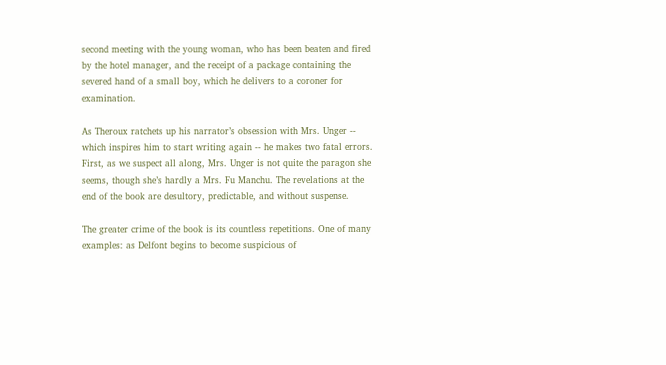second meeting with the young woman, who has been beaten and fired by the hotel manager, and the receipt of a package containing the severed hand of a small boy, which he delivers to a coroner for examination.

As Theroux ratchets up his narrator’s obsession with Mrs. Unger -- which inspires him to start writing again -- he makes two fatal errors. First, as we suspect all along, Mrs. Unger is not quite the paragon she seems, though she’s hardly a Mrs. Fu Manchu. The revelations at the end of the book are desultory, predictable, and without suspense.

The greater crime of the book is its countless repetitions. One of many examples: as Delfont begins to become suspicious of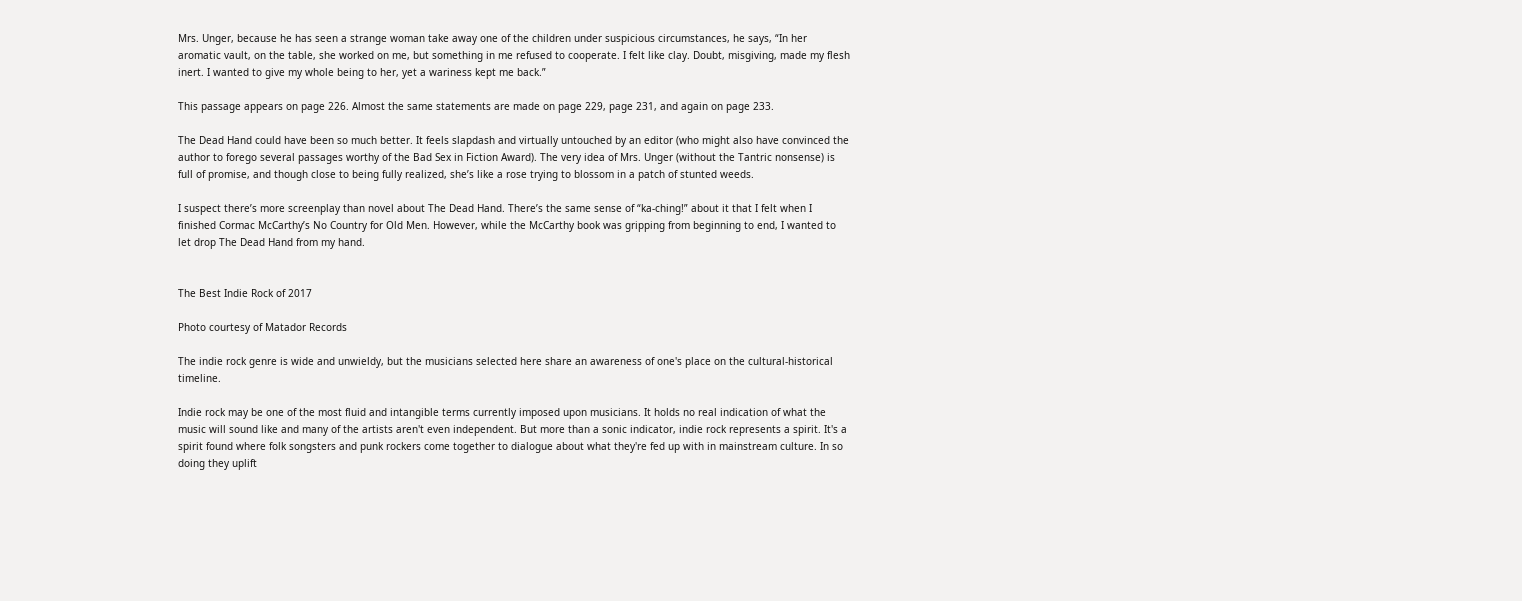Mrs. Unger, because he has seen a strange woman take away one of the children under suspicious circumstances, he says, “In her aromatic vault, on the table, she worked on me, but something in me refused to cooperate. I felt like clay. Doubt, misgiving, made my flesh inert. I wanted to give my whole being to her, yet a wariness kept me back.”

This passage appears on page 226. Almost the same statements are made on page 229, page 231, and again on page 233.

The Dead Hand could have been so much better. It feels slapdash and virtually untouched by an editor (who might also have convinced the author to forego several passages worthy of the Bad Sex in Fiction Award). The very idea of Mrs. Unger (without the Tantric nonsense) is full of promise, and though close to being fully realized, she’s like a rose trying to blossom in a patch of stunted weeds.

I suspect there’s more screenplay than novel about The Dead Hand. There’s the same sense of “ka-ching!” about it that I felt when I finished Cormac McCarthy’s No Country for Old Men. However, while the McCarthy book was gripping from beginning to end, I wanted to let drop The Dead Hand from my hand.


The Best Indie Rock of 2017

Photo courtesy of Matador Records

The indie rock genre is wide and unwieldy, but the musicians selected here share an awareness of one's place on the cultural-historical timeline.

Indie rock may be one of the most fluid and intangible terms currently imposed upon musicians. It holds no real indication of what the music will sound like and many of the artists aren't even independent. But more than a sonic indicator, indie rock represents a spirit. It's a spirit found where folk songsters and punk rockers come together to dialogue about what they're fed up with in mainstream culture. In so doing they uplift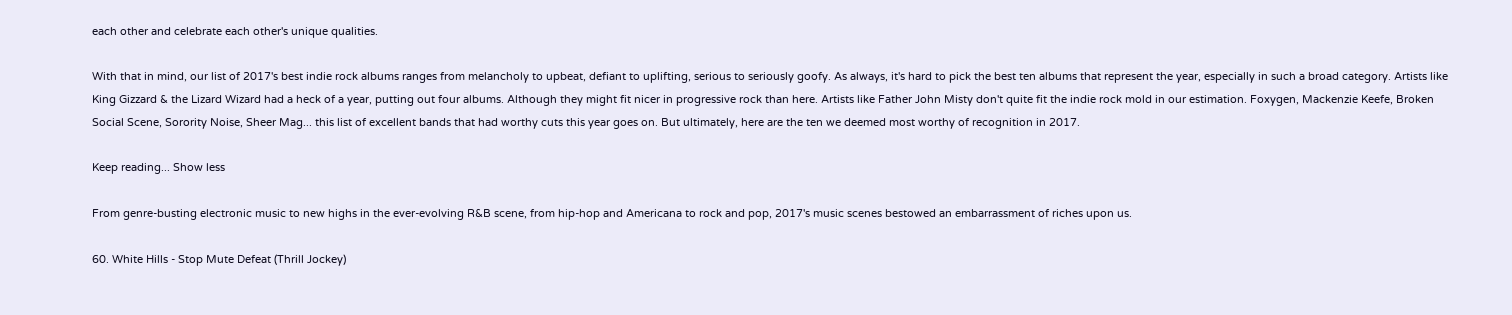each other and celebrate each other's unique qualities.

With that in mind, our list of 2017's best indie rock albums ranges from melancholy to upbeat, defiant to uplifting, serious to seriously goofy. As always, it's hard to pick the best ten albums that represent the year, especially in such a broad category. Artists like King Gizzard & the Lizard Wizard had a heck of a year, putting out four albums. Although they might fit nicer in progressive rock than here. Artists like Father John Misty don't quite fit the indie rock mold in our estimation. Foxygen, Mackenzie Keefe, Broken Social Scene, Sorority Noise, Sheer Mag... this list of excellent bands that had worthy cuts this year goes on. But ultimately, here are the ten we deemed most worthy of recognition in 2017.

Keep reading... Show less

From genre-busting electronic music to new highs in the ever-evolving R&B scene, from hip-hop and Americana to rock and pop, 2017's music scenes bestowed an embarrassment of riches upon us.

60. White Hills - Stop Mute Defeat (Thrill Jockey)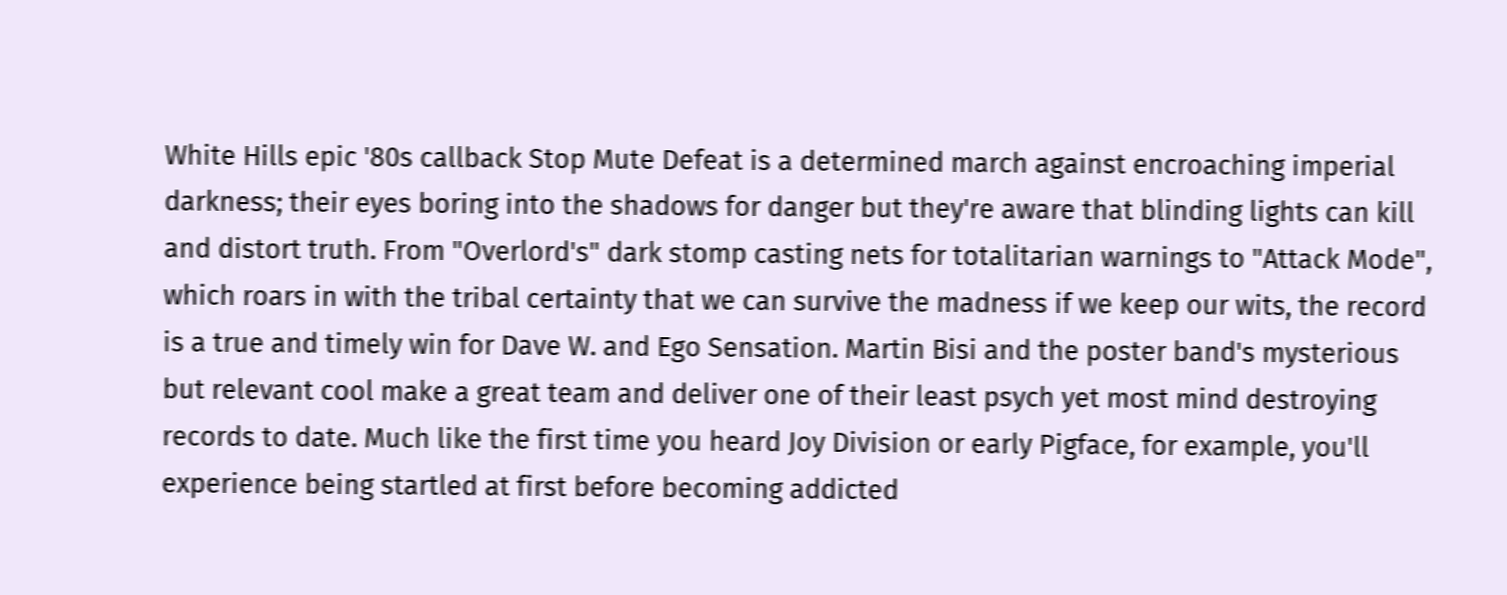White Hills epic '80s callback Stop Mute Defeat is a determined march against encroaching imperial darkness; their eyes boring into the shadows for danger but they're aware that blinding lights can kill and distort truth. From "Overlord's" dark stomp casting nets for totalitarian warnings to "Attack Mode", which roars in with the tribal certainty that we can survive the madness if we keep our wits, the record is a true and timely win for Dave W. and Ego Sensation. Martin Bisi and the poster band's mysterious but relevant cool make a great team and deliver one of their least psych yet most mind destroying records to date. Much like the first time you heard Joy Division or early Pigface, for example, you'll experience being startled at first before becoming addicted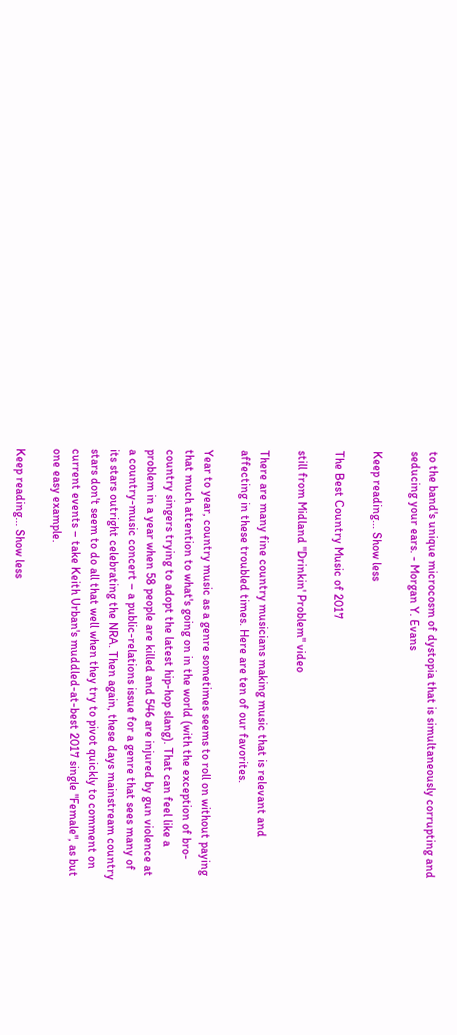to the band's unique microcosm of dystopia that is simultaneously corrupting and seducing your ears. - Morgan Y. Evans

Keep reading... Show less

The Best Country Music of 2017

still from Midland "Drinkin' Problem" video

There are many fine country musicians making music that is relevant and affecting in these troubled times. Here are ten of our favorites.

Year to year, country music as a genre sometimes seems to roll on without paying that much attention to what's going on in the world (with the exception of bro-country singers trying to adopt the latest hip-hop slang). That can feel like a problem in a year when 58 people are killed and 546 are injured by gun violence at a country-music concert – a public-relations issue for a genre that sees many of its stars outright celebrating the NRA. Then again, these days mainstream country stars don't seem to do all that well when they try to pivot quickly to comment on current events – take Keith Urban's muddled-at-best 2017 single "Female", as but one easy example.

Keep reading... Show less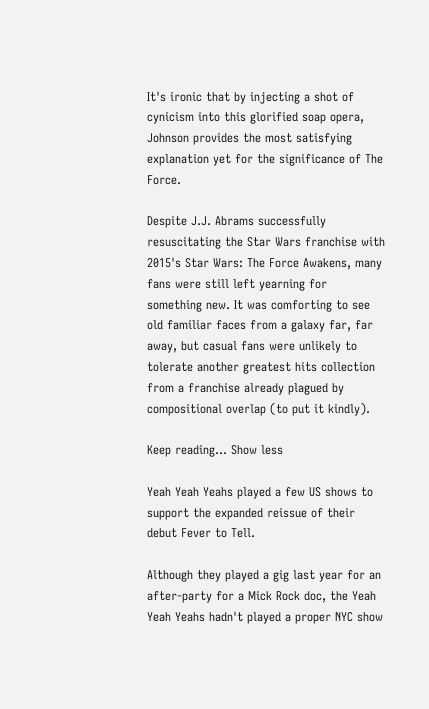It's ironic that by injecting a shot of cynicism into this glorified soap opera, Johnson provides the most satisfying explanation yet for the significance of The Force.

Despite J.J. Abrams successfully resuscitating the Star Wars franchise with 2015's Star Wars: The Force Awakens, many fans were still left yearning for something new. It was comforting to see old familiar faces from a galaxy far, far away, but casual fans were unlikely to tolerate another greatest hits collection from a franchise already plagued by compositional overlap (to put it kindly).

Keep reading... Show less

Yeah Yeah Yeahs played a few US shows to support the expanded reissue of their debut Fever to Tell.

Although they played a gig last year for an after-party for a Mick Rock doc, the Yeah Yeah Yeahs hadn't played a proper NYC show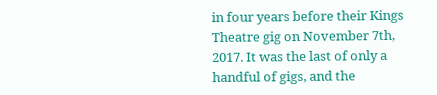in four years before their Kings Theatre gig on November 7th, 2017. It was the last of only a handful of gigs, and the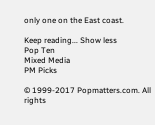only one on the East coast.

Keep reading... Show less
Pop Ten
Mixed Media
PM Picks

© 1999-2017 Popmatters.com. All rights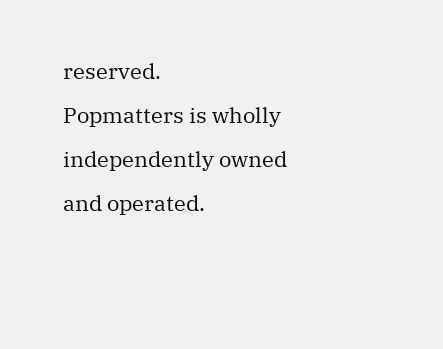reserved.
Popmatters is wholly independently owned and operated.